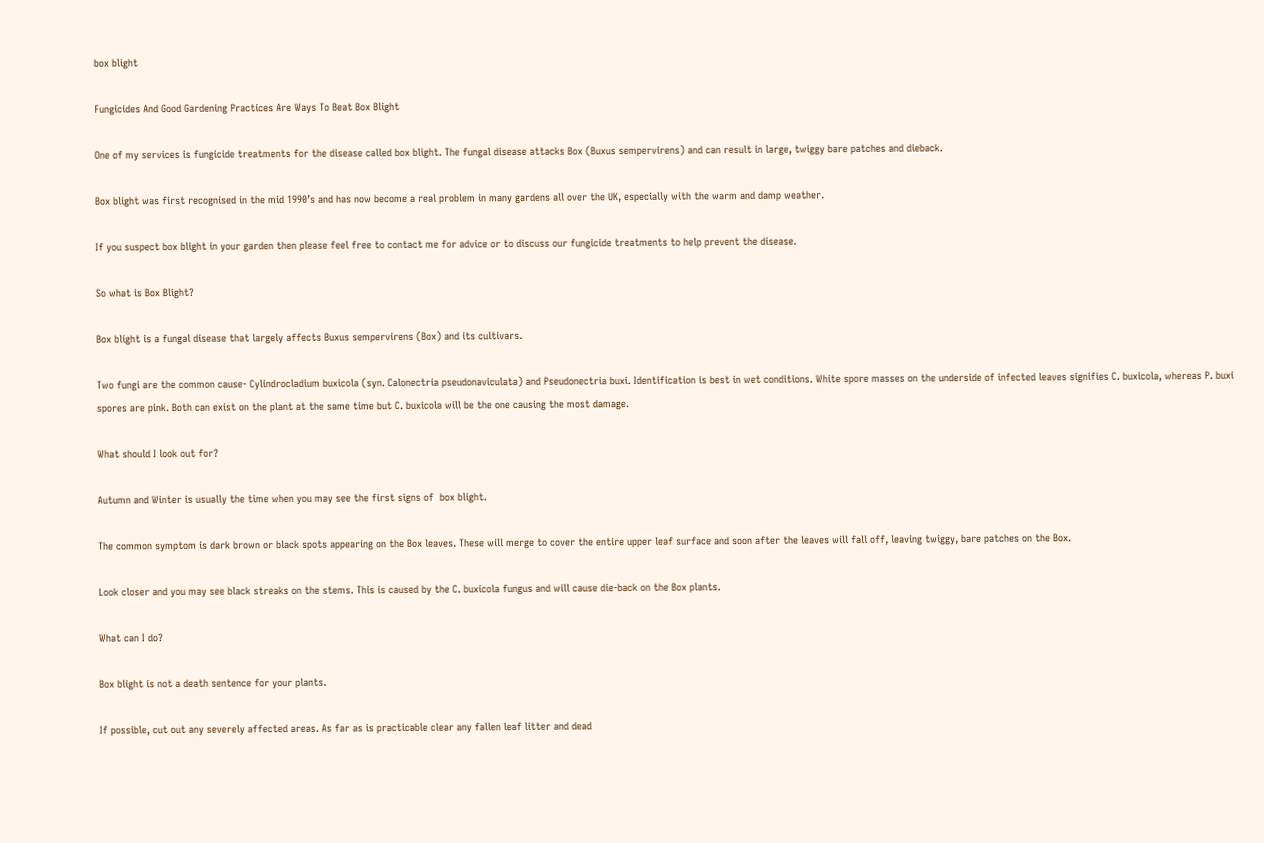box blight

Fungicides And Good Gardening Practices Are Ways To Beat Box Blight

One of my services is fungicide treatments for the disease called box blight. The fungal disease attacks Box (Buxus sempervirens) and can result in large, twiggy bare patches and dieback.

Box blight was first recognised in the mid 1990’s and has now become a real problem in many gardens all over the UK, especially with the warm and damp weather.

If you suspect box blight in your garden then please feel free to contact me for advice or to discuss our fungicide treatments to help prevent the disease.

So what is Box Blight?

Box blight is a fungal disease that largely affects Buxus sempervirens (Box) and its cultivars.

Two fungi are the common cause- Cylindrocladium buxicola (syn. Calonectria pseudonaviculata) and Pseudonectria buxi. Identification is best in wet conditions. White spore masses on the underside of infected leaves signifies C. buxicola, whereas P. buxi spores are pink. Both can exist on the plant at the same time but C. buxicola will be the one causing the most damage.

What should I look out for?

Autumn and Winter is usually the time when you may see the first signs of  box blight.

The common symptom is dark brown or black spots appearing on the Box leaves. These will merge to cover the entire upper leaf surface and soon after the leaves will fall off, leaving twiggy, bare patches on the Box.

Look closer and you may see black streaks on the stems. This is caused by the C. buxicola fungus and will cause die-back on the Box plants.

What can I do?

Box blight is not a death sentence for your plants.

If possible, cut out any severely affected areas. As far as is practicable clear any fallen leaf litter and dead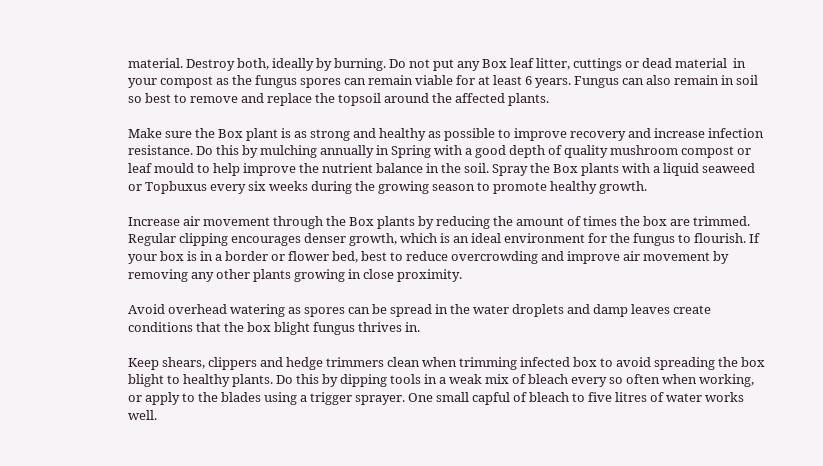material. Destroy both, ideally by burning. Do not put any Box leaf litter, cuttings or dead material  in your compost as the fungus spores can remain viable for at least 6 years. Fungus can also remain in soil so best to remove and replace the topsoil around the affected plants.

Make sure the Box plant is as strong and healthy as possible to improve recovery and increase infection resistance. Do this by mulching annually in Spring with a good depth of quality mushroom compost or leaf mould to help improve the nutrient balance in the soil. Spray the Box plants with a liquid seaweed or Topbuxus every six weeks during the growing season to promote healthy growth.

Increase air movement through the Box plants by reducing the amount of times the box are trimmed. Regular clipping encourages denser growth, which is an ideal environment for the fungus to flourish. If your box is in a border or flower bed, best to reduce overcrowding and improve air movement by removing any other plants growing in close proximity.

Avoid overhead watering as spores can be spread in the water droplets and damp leaves create conditions that the box blight fungus thrives in.

Keep shears, clippers and hedge trimmers clean when trimming infected box to avoid spreading the box blight to healthy plants. Do this by dipping tools in a weak mix of bleach every so often when working, or apply to the blades using a trigger sprayer. One small capful of bleach to five litres of water works well.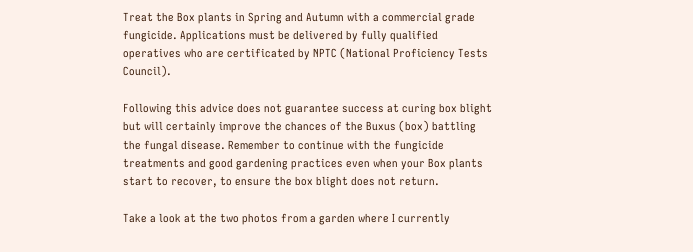Treat the Box plants in Spring and Autumn with a commercial grade fungicide. Applications must be delivered by fully qualified operatives who are certificated by NPTC (National Proficiency Tests Council).

Following this advice does not guarantee success at curing box blight but will certainly improve the chances of the Buxus (box) battling the fungal disease. Remember to continue with the fungicide treatments and good gardening practices even when your Box plants start to recover, to ensure the box blight does not return.

Take a look at the two photos from a garden where I currently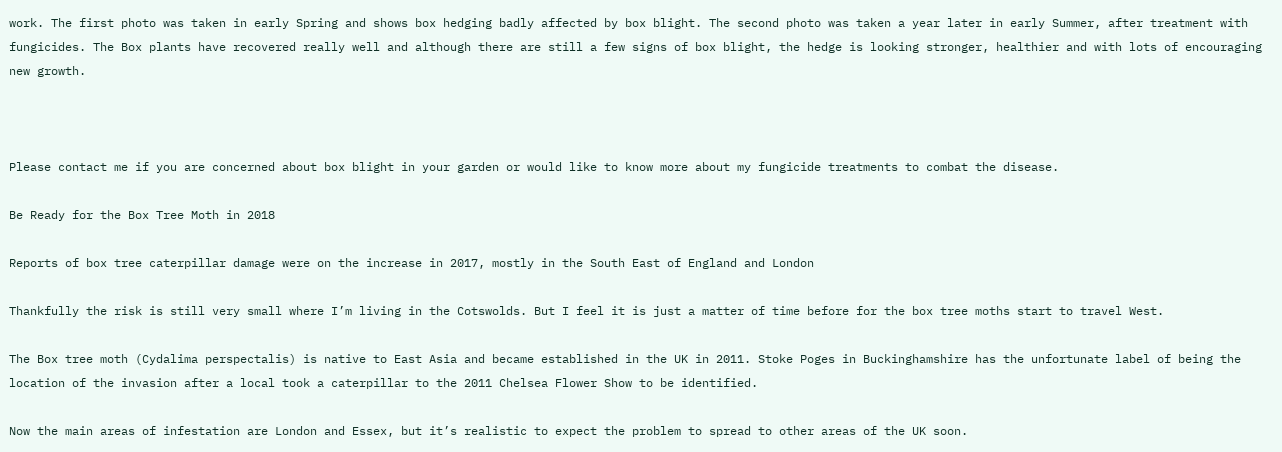work. The first photo was taken in early Spring and shows box hedging badly affected by box blight. The second photo was taken a year later in early Summer, after treatment with fungicides. The Box plants have recovered really well and although there are still a few signs of box blight, the hedge is looking stronger, healthier and with lots of encouraging new growth.



Please contact me if you are concerned about box blight in your garden or would like to know more about my fungicide treatments to combat the disease.

Be Ready for the Box Tree Moth in 2018

Reports of box tree caterpillar damage were on the increase in 2017, mostly in the South East of England and London

Thankfully the risk is still very small where I’m living in the Cotswolds. But I feel it is just a matter of time before for the box tree moths start to travel West.

The Box tree moth (Cydalima perspectalis) is native to East Asia and became established in the UK in 2011. Stoke Poges in Buckinghamshire has the unfortunate label of being the location of the invasion after a local took a caterpillar to the 2011 Chelsea Flower Show to be identified.

Now the main areas of infestation are London and Essex, but it’s realistic to expect the problem to spread to other areas of the UK soon.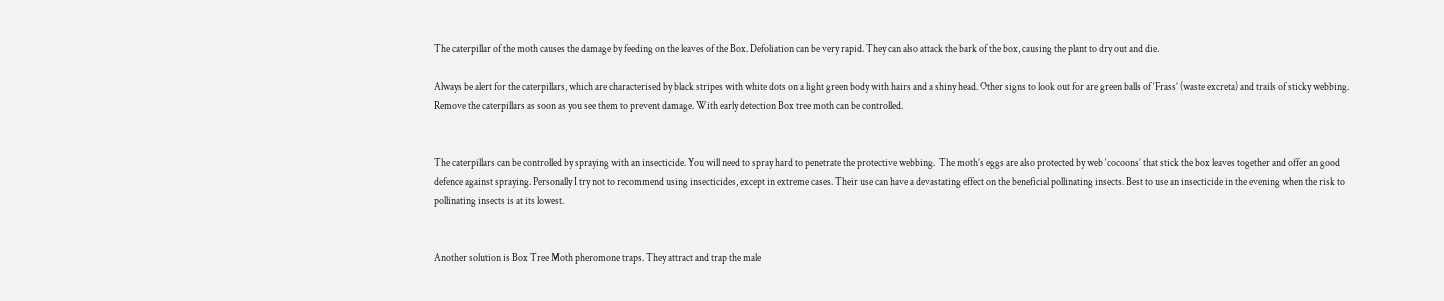The caterpillar of the moth causes the damage by feeding on the leaves of the Box. Defoliation can be very rapid. They can also attack the bark of the box, causing the plant to dry out and die.

Always be alert for the caterpillars, which are characterised by black stripes with white dots on a light green body with hairs and a shiny head. Other signs to look out for are green balls of ‘Frass’ (waste excreta) and trails of sticky webbing. Remove the caterpillars as soon as you see them to prevent damage. With early detection Box tree moth can be controlled.


The caterpillars can be controlled by spraying with an insecticide. You will need to spray hard to penetrate the protective webbing.  The moth’s eggs are also protected by web ‘cocoons’ that stick the box leaves together and offer an good defence against spraying. Personally I try not to recommend using insecticides, except in extreme cases. Their use can have a devastating effect on the beneficial pollinating insects. Best to use an insecticide in the evening when the risk to pollinating insects is at its lowest.


Another solution is Box Tree Moth pheromone traps. They attract and trap the male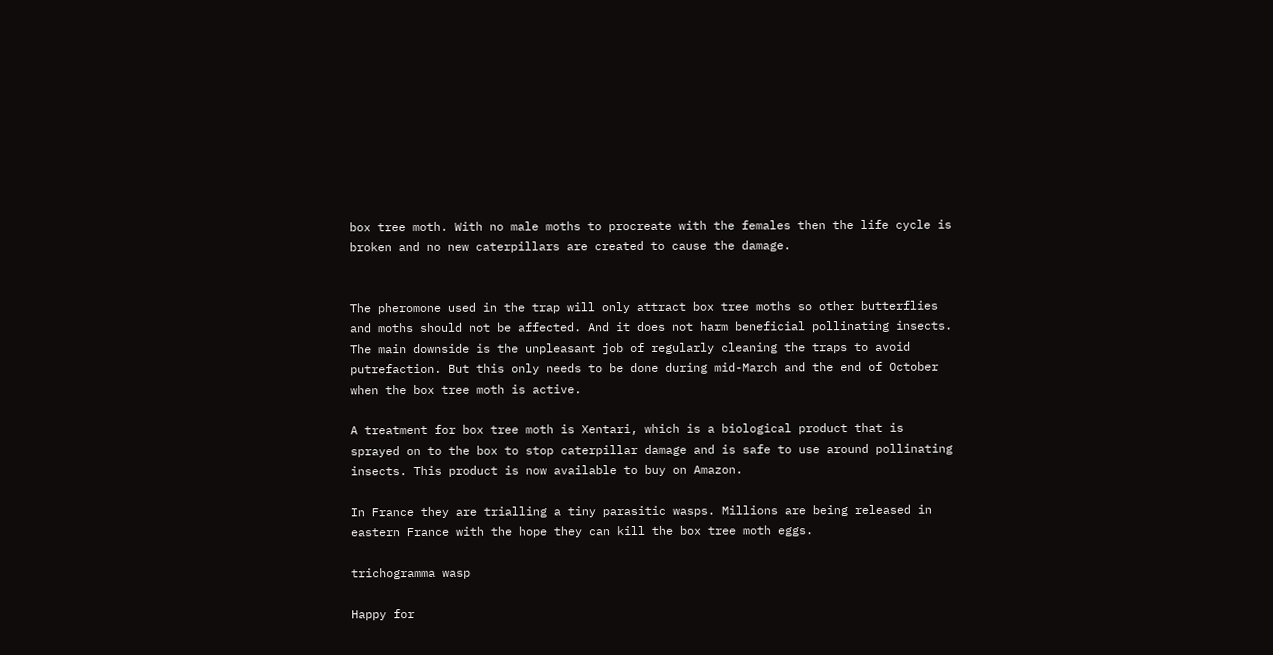box tree moth. With no male moths to procreate with the females then the life cycle is broken and no new caterpillars are created to cause the damage.


The pheromone used in the trap will only attract box tree moths so other butterflies and moths should not be affected. And it does not harm beneficial pollinating insects. The main downside is the unpleasant job of regularly cleaning the traps to avoid putrefaction. But this only needs to be done during mid-March and the end of October when the box tree moth is active.

A treatment for box tree moth is Xentari, which is a biological product that is sprayed on to the box to stop caterpillar damage and is safe to use around pollinating insects. This product is now available to buy on Amazon.

In France they are trialling a tiny parasitic wasps. Millions are being released in eastern France with the hope they can kill the box tree moth eggs.

trichogramma wasp

Happy for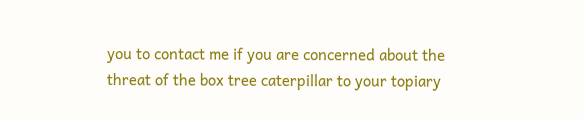you to contact me if you are concerned about the threat of the box tree caterpillar to your topiary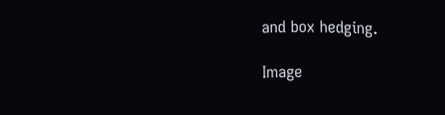and box hedging.

Image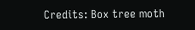Credits: Box tree moth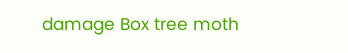damage Box tree moth